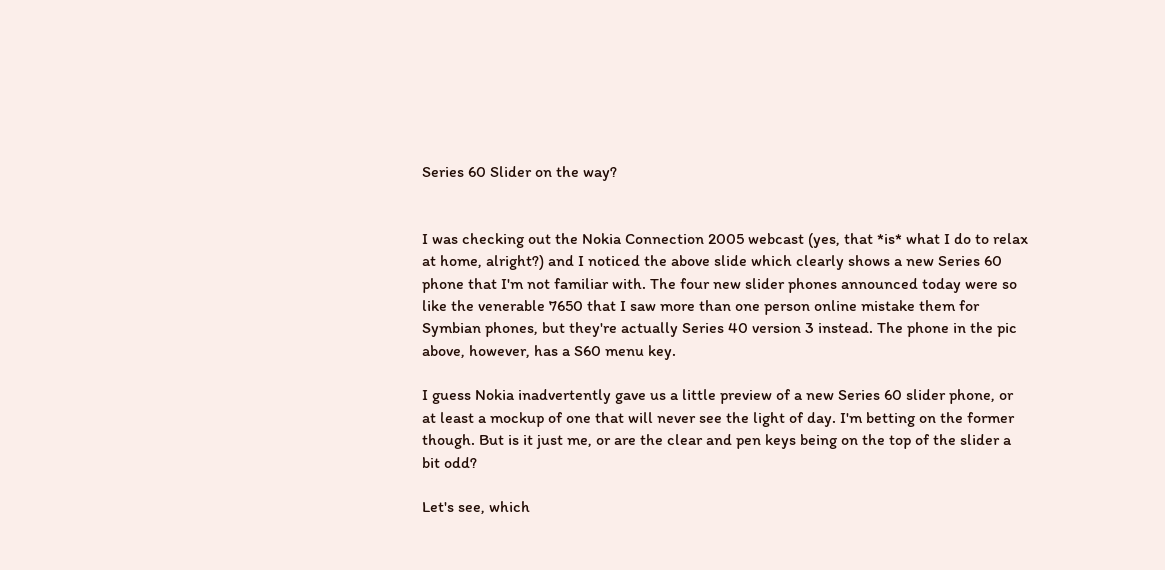Series 60 Slider on the way?


I was checking out the Nokia Connection 2005 webcast (yes, that *is* what I do to relax at home, alright?) and I noticed the above slide which clearly shows a new Series 60 phone that I'm not familiar with. The four new slider phones announced today were so like the venerable 7650 that I saw more than one person online mistake them for Symbian phones, but they're actually Series 40 version 3 instead. The phone in the pic above, however, has a S60 menu key.

I guess Nokia inadvertently gave us a little preview of a new Series 60 slider phone, or at least a mockup of one that will never see the light of day. I'm betting on the former though. But is it just me, or are the clear and pen keys being on the top of the slider a bit odd?

Let's see, which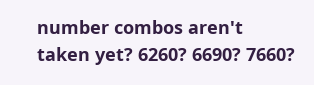number combos aren't taken yet? 6260? 6690? 7660?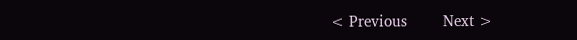< Previous         Next >